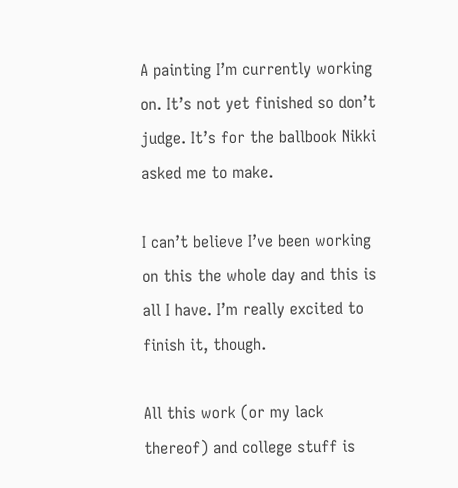A painting I’m currently working on. It’s not yet finished so don’t judge. It’s for the ballbook Nikki asked me to make.

I can’t believe I’ve been working on this the whole day and this is all I have. I’m really excited to finish it, though.

All this work (or my lack thereof) and college stuff is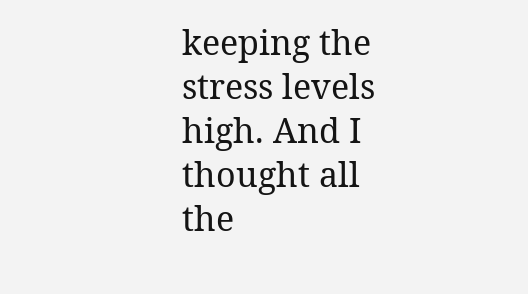keeping the stress levels high. And I thought all the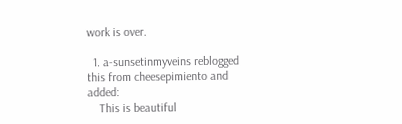work is over.

  1. a-sunsetinmyveins reblogged this from cheesepimiento and added:
    This is beautiful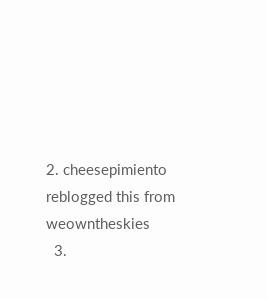2. cheesepimiento reblogged this from weowntheskies
  3.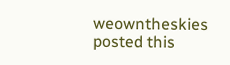weowntheskies posted this